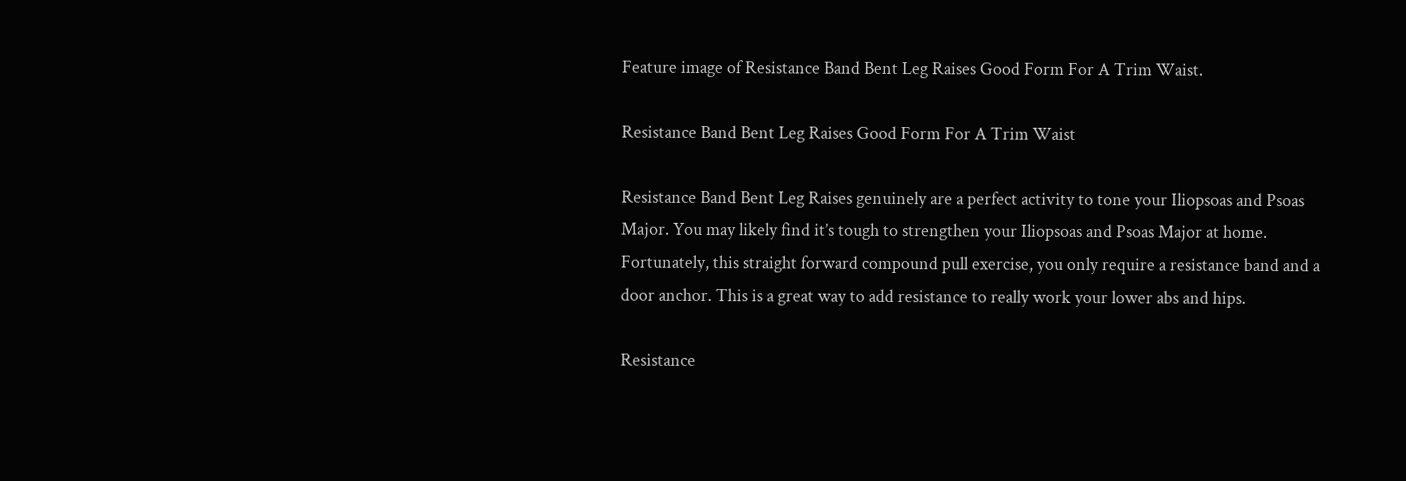Feature image of Resistance Band Bent Leg Raises Good Form For A Trim Waist.

Resistance Band Bent Leg Raises Good Form For A Trim Waist

Resistance Band Bent Leg Raises genuinely are a perfect activity to tone your Iliopsoas and Psoas Major. You may likely find it’s tough to strengthen your Iliopsoas and Psoas Major at home. Fortunately, this straight forward compound pull exercise, you only require a resistance band and a door anchor. This is a great way to add resistance to really work your lower abs and hips.

Resistance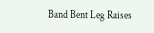Band Bent Leg Raises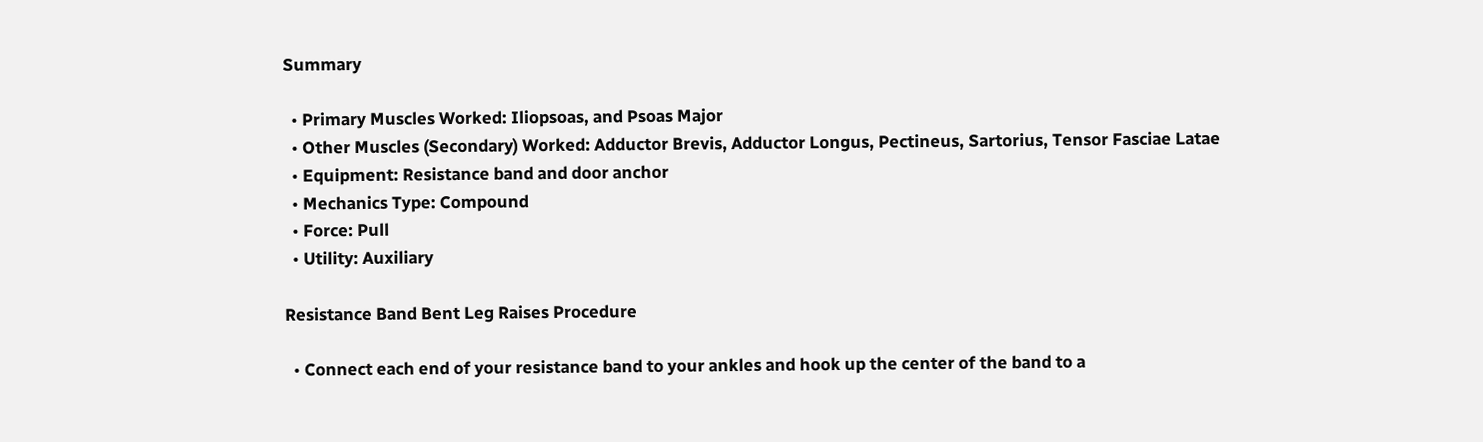Summary

  • Primary Muscles Worked: Iliopsoas, and Psoas Major
  • Other Muscles (Secondary) Worked: Adductor Brevis, Adductor Longus, Pectineus, Sartorius, Tensor Fasciae Latae
  • Equipment: Resistance band and door anchor
  • Mechanics Type: Compound
  • Force: Pull
  • Utility: Auxiliary

Resistance Band Bent Leg Raises Procedure

  • Connect each end of your resistance band to your ankles and hook up the center of the band to a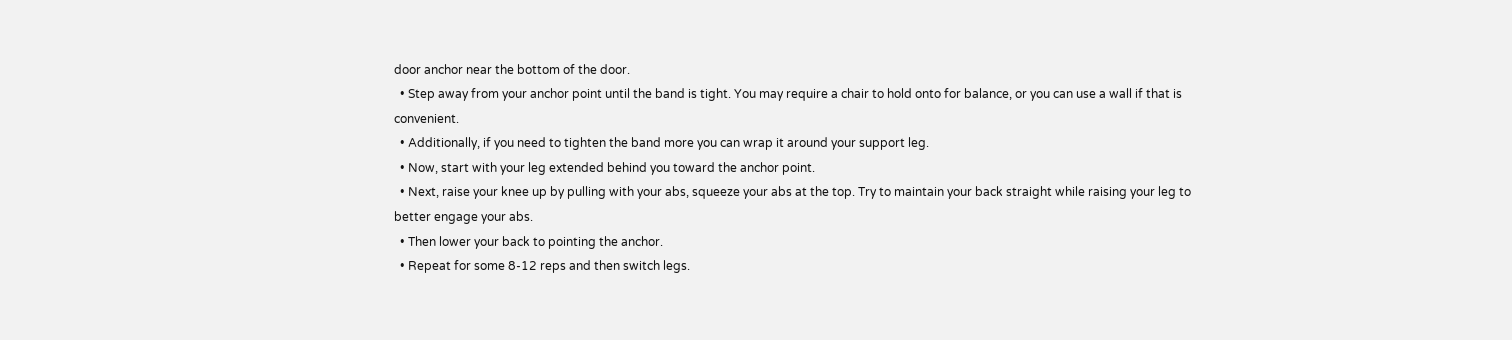door anchor near the bottom of the door.
  • Step away from your anchor point until the band is tight. You may require a chair to hold onto for balance, or you can use a wall if that is convenient.
  • Additionally, if you need to tighten the band more you can wrap it around your support leg.
  • Now, start with your leg extended behind you toward the anchor point.
  • Next, raise your knee up by pulling with your abs, squeeze your abs at the top. Try to maintain your back straight while raising your leg to better engage your abs.
  • Then lower your back to pointing the anchor.
  • Repeat for some 8-12 reps and then switch legs.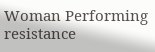Woman Performing resistance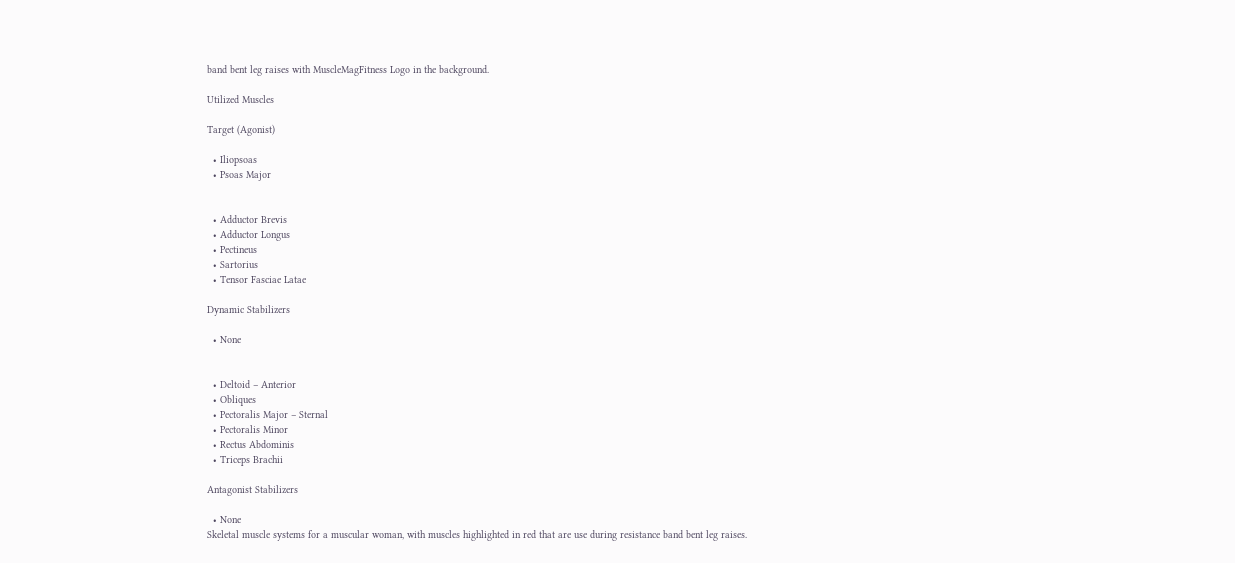band bent leg raises with MuscleMagFitness Logo in the background.

Utilized Muscles

Target (Agonist)

  • Iliopsoas
  • Psoas Major


  • Adductor Brevis
  • Adductor Longus
  • Pectineus
  • Sartorius
  • Tensor Fasciae Latae

Dynamic Stabilizers

  • None


  • Deltoid – Anterior
  • Obliques
  • Pectoralis Major – Sternal
  • Pectoralis Minor
  • Rectus Abdominis
  • Triceps Brachii

Antagonist Stabilizers

  • None
Skeletal muscle systems for a muscular woman, with muscles highlighted in red that are use during resistance band bent leg raises.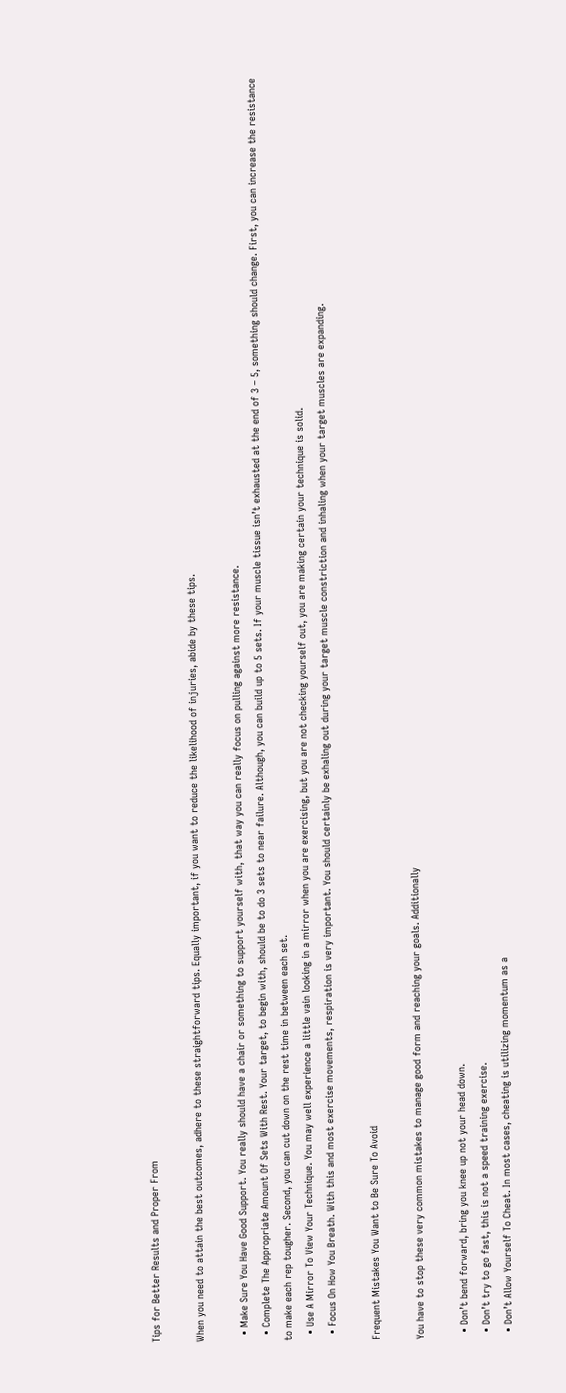Tips for Better Results and Proper From

When you need to attain the best outcomes, adhere to these straightforward tips. Equally important, if you want to reduce the likelihood of injuries, abide by these tips.

  • Make Sure You Have Good Support. You really should have a chair or something to support yourself with, that way you can really focus on pulling against more resistance.
  • Complete The Appropriate Amount Of Sets With Rest. Your target, to begin with, should be to do 3 sets to near failure. Although, you can build up to 5 sets. If your muscle tissue isn’t exhausted at the end of 3 – 5, something should change. First, you can increase the resistance to make each rep tougher. Second, you can cut down on the rest time in between each set.
  • Use A Mirror To View Your Technique. You may well experience a little vain looking in a mirror when you are exercising, but you are not checking yourself out, you are making certain your technique is solid.
  • Focus On How You Breath. With this and most exercise movements, respiration is very important. You should certainly be exhaling out during your target muscle constriction and inhaling when your target muscles are expanding.

Frequent Mistakes You Want to Be Sure To Avoid

You have to stop these very common mistakes to manage good form and reaching your goals. Additionally

  • Don’t bend forward, bring you knee up not your head down.
  • Don’t try to go fast, this is not a speed training exercise.
  • Don’t Allow Yourself To Cheat. In most cases, cheating is utilizing momentum as a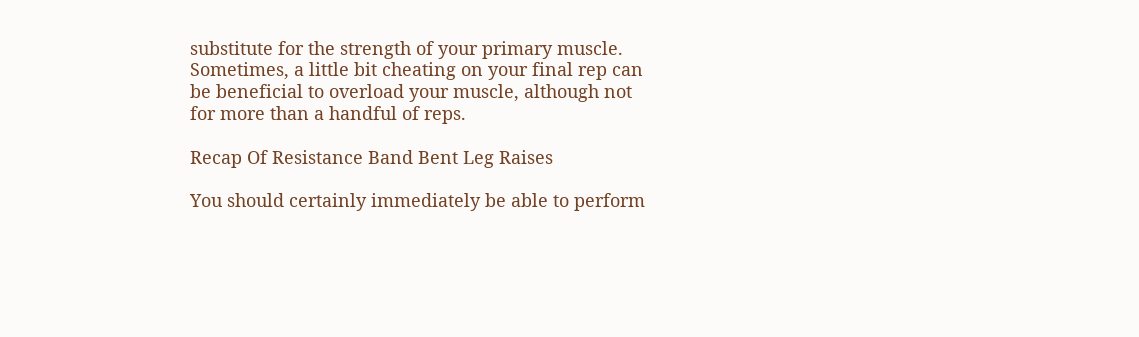substitute for the strength of your primary muscle. Sometimes, a little bit cheating on your final rep can be beneficial to overload your muscle, although not for more than a handful of reps.

Recap Of Resistance Band Bent Leg Raises

You should certainly immediately be able to perform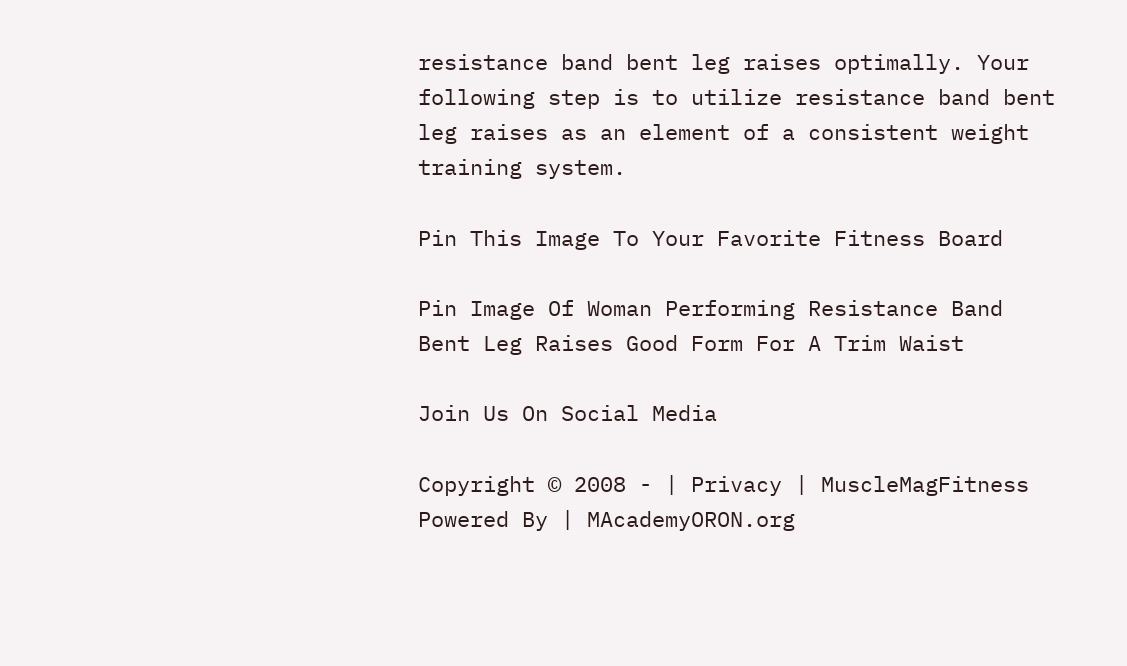resistance band bent leg raises optimally. Your following step is to utilize resistance band bent leg raises as an element of a consistent weight training system.

Pin This Image To Your Favorite Fitness Board

Pin Image Of Woman Performing Resistance Band Bent Leg Raises Good Form For A Trim Waist

Join Us On Social Media

Copyright © 2008 - | Privacy | MuscleMagFitness Powered By | MAcademyORON.org